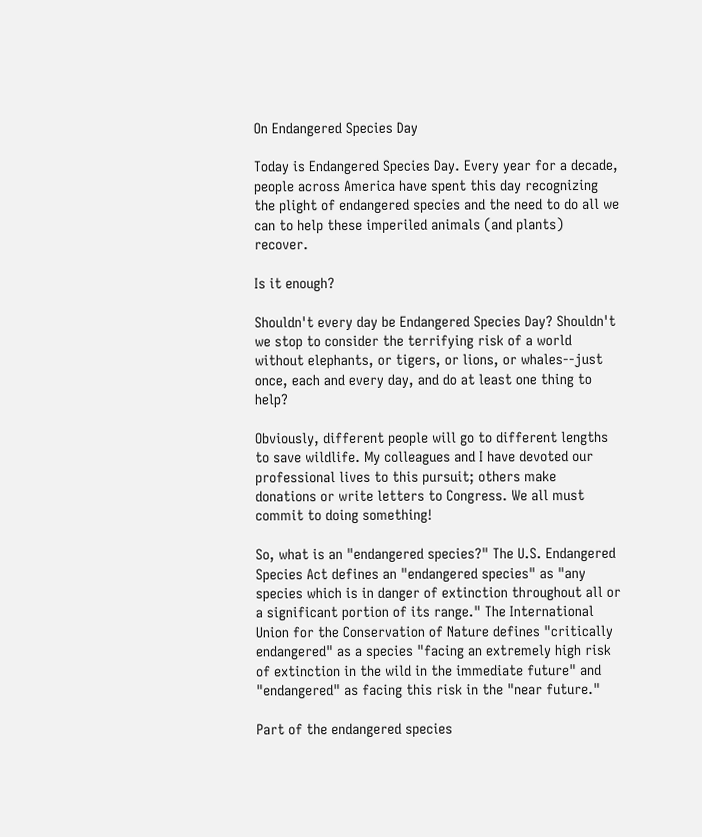On Endangered Species Day

Today is Endangered Species Day. Every year for a decade, people across America have spent this day recognizing the plight of endangered species and the need to do all we can to help these imperiled animals (and plants) recover.

Is it enough?

Shouldn't every day be Endangered Species Day? Shouldn't we stop to consider the terrifying risk of a world without elephants, or tigers, or lions, or whales--just once, each and every day, and do at least one thing to help?

Obviously, different people will go to different lengths to save wildlife. My colleagues and I have devoted our professional lives to this pursuit; others make donations or write letters to Congress. We all must commit to doing something!

So, what is an "endangered species?" The U.S. Endangered Species Act defines an "endangered species" as "any species which is in danger of extinction throughout all or a significant portion of its range." The International Union for the Conservation of Nature defines "critically endangered" as a species "facing an extremely high risk of extinction in the wild in the immediate future" and "endangered" as facing this risk in the "near future."

Part of the endangered species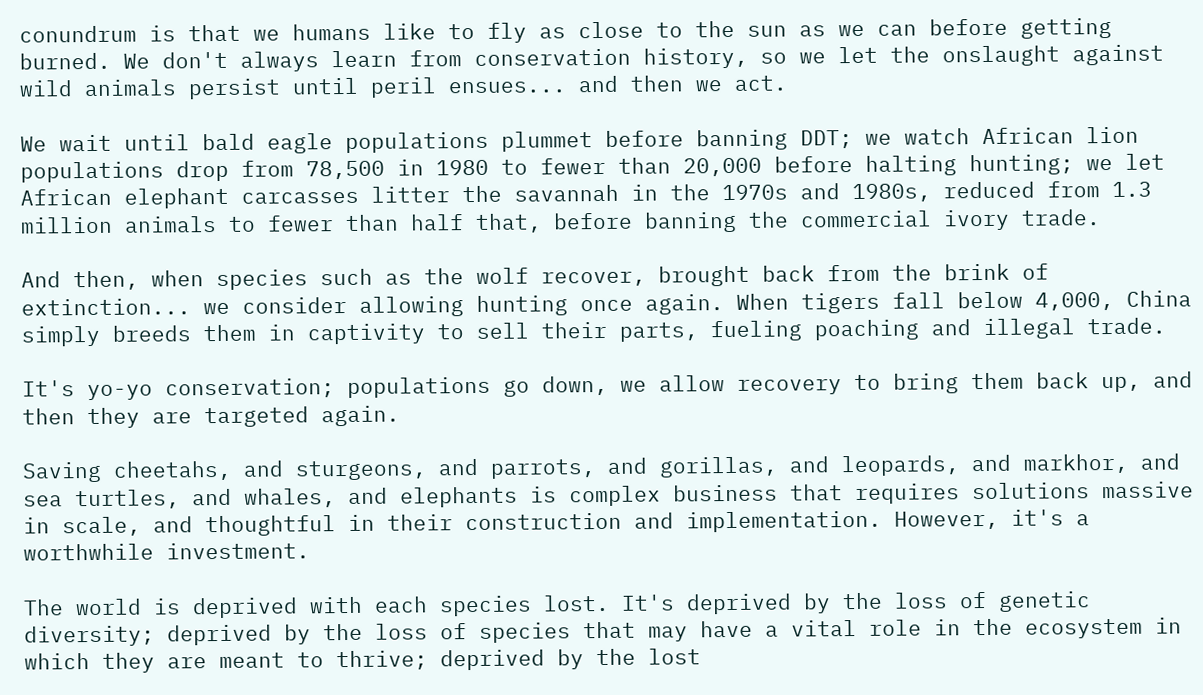conundrum is that we humans like to fly as close to the sun as we can before getting burned. We don't always learn from conservation history, so we let the onslaught against wild animals persist until peril ensues... and then we act.

We wait until bald eagle populations plummet before banning DDT; we watch African lion populations drop from 78,500 in 1980 to fewer than 20,000 before halting hunting; we let African elephant carcasses litter the savannah in the 1970s and 1980s, reduced from 1.3 million animals to fewer than half that, before banning the commercial ivory trade.

And then, when species such as the wolf recover, brought back from the brink of extinction... we consider allowing hunting once again. When tigers fall below 4,000, China simply breeds them in captivity to sell their parts, fueling poaching and illegal trade.

It's yo-yo conservation; populations go down, we allow recovery to bring them back up, and then they are targeted again.

Saving cheetahs, and sturgeons, and parrots, and gorillas, and leopards, and markhor, and sea turtles, and whales, and elephants is complex business that requires solutions massive in scale, and thoughtful in their construction and implementation. However, it's a worthwhile investment.

The world is deprived with each species lost. It's deprived by the loss of genetic diversity; deprived by the loss of species that may have a vital role in the ecosystem in which they are meant to thrive; deprived by the lost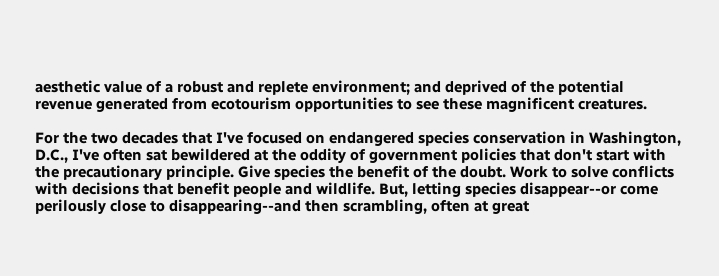aesthetic value of a robust and replete environment; and deprived of the potential revenue generated from ecotourism opportunities to see these magnificent creatures.

For the two decades that I've focused on endangered species conservation in Washington, D.C., I've often sat bewildered at the oddity of government policies that don't start with the precautionary principle. Give species the benefit of the doubt. Work to solve conflicts with decisions that benefit people and wildlife. But, letting species disappear--or come perilously close to disappearing--and then scrambling, often at great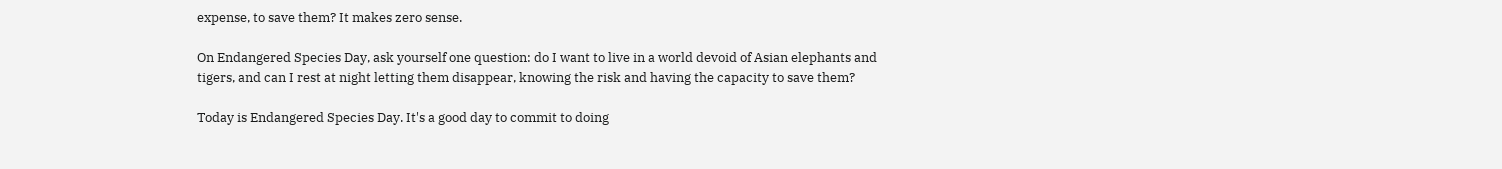expense, to save them? It makes zero sense.

On Endangered Species Day, ask yourself one question: do I want to live in a world devoid of Asian elephants and tigers, and can I rest at night letting them disappear, knowing the risk and having the capacity to save them?

Today is Endangered Species Day. It's a good day to commit to doing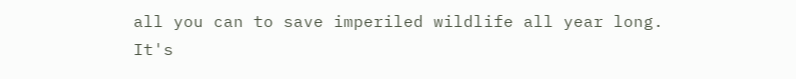all you can to save imperiled wildlife all year long. It's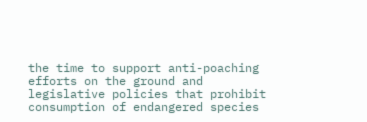the time to support anti-poaching efforts on the ground and legislative policies that prohibit consumption of endangered species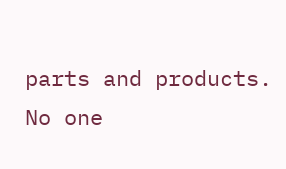parts and products. No one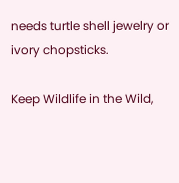needs turtle shell jewelry or ivory chopsticks.

Keep Wildlife in the Wild,